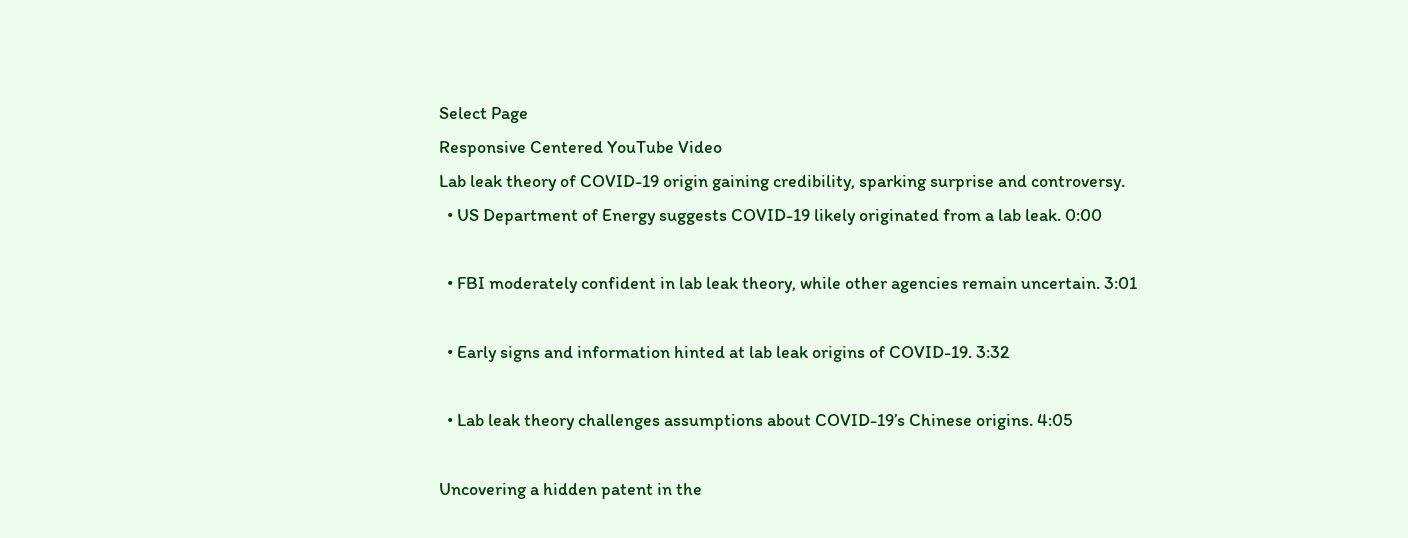Select Page
Responsive Centered YouTube Video
Lab leak theory of COVID-19 origin gaining credibility, sparking surprise and controversy.
  • US Department of Energy suggests COVID-19 likely originated from a lab leak. 0:00

  • FBI moderately confident in lab leak theory, while other agencies remain uncertain. 3:01

  • Early signs and information hinted at lab leak origins of COVID-19. 3:32

  • Lab leak theory challenges assumptions about COVID-19’s Chinese origins. 4:05

Uncovering a hidden patent in the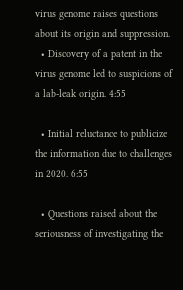virus genome raises questions about its origin and suppression.
  • Discovery of a patent in the virus genome led to suspicions of a lab-leak origin. 4:55

  • Initial reluctance to publicize the information due to challenges in 2020. 6:55

  • Questions raised about the seriousness of investigating the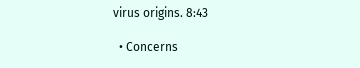virus origins. 8:43

  • Concerns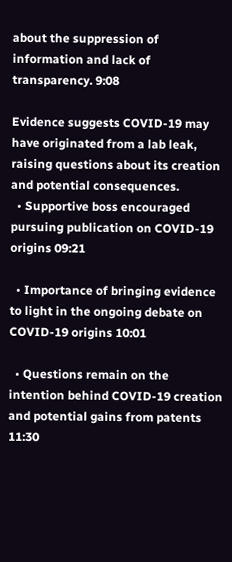about the suppression of information and lack of transparency. 9:08

Evidence suggests COVID-19 may have originated from a lab leak, raising questions about its creation and potential consequences.
  • Supportive boss encouraged pursuing publication on COVID-19 origins 09:21

  • Importance of bringing evidence to light in the ongoing debate on COVID-19 origins 10:01

  • Questions remain on the intention behind COVID-19 creation and potential gains from patents 11:30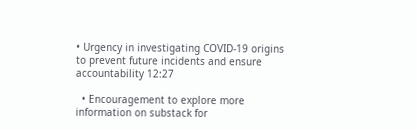• Urgency in investigating COVID-19 origins to prevent future incidents and ensure accountability 12:27

  • Encouragement to explore more information on substack for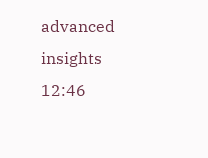advanced insights 12:46